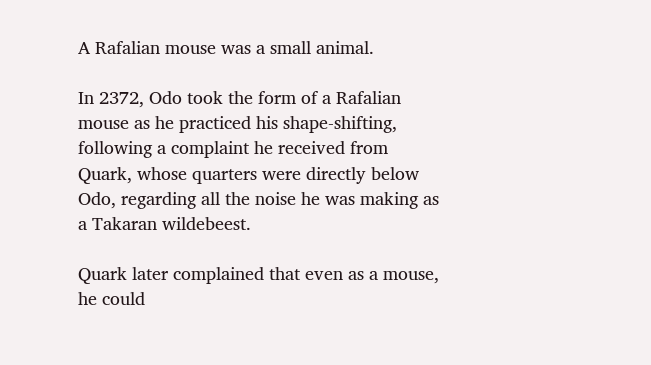A Rafalian mouse was a small animal.

In 2372, Odo took the form of a Rafalian mouse as he practiced his shape-shifting, following a complaint he received from Quark, whose quarters were directly below Odo, regarding all the noise he was making as a Takaran wildebeest.

Quark later complained that even as a mouse, he could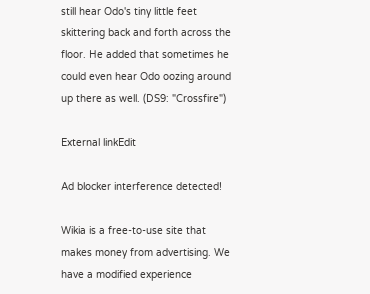still hear Odo's tiny little feet skittering back and forth across the floor. He added that sometimes he could even hear Odo oozing around up there as well. (DS9: "Crossfire")

External linkEdit

Ad blocker interference detected!

Wikia is a free-to-use site that makes money from advertising. We have a modified experience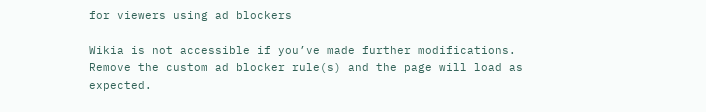for viewers using ad blockers

Wikia is not accessible if you’ve made further modifications. Remove the custom ad blocker rule(s) and the page will load as expected.